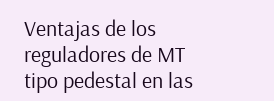Ventajas de los reguladores de MT tipo pedestal en las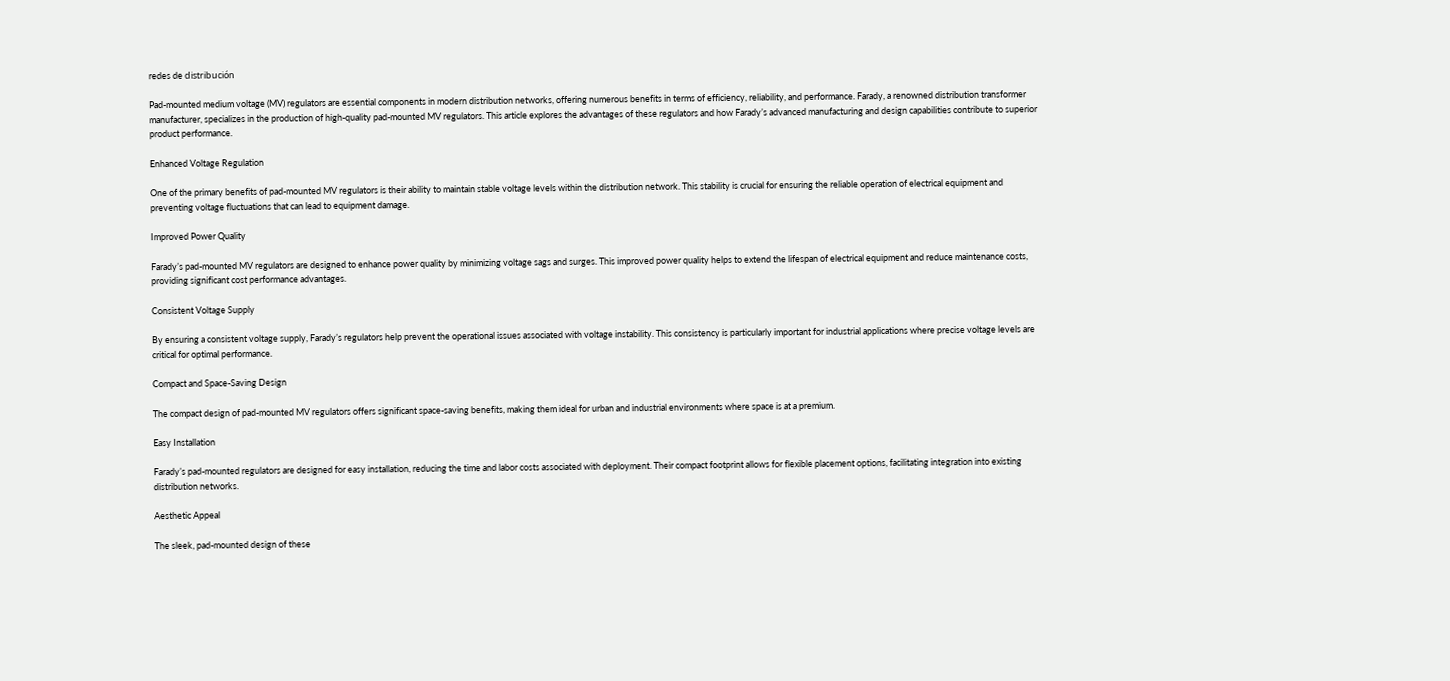redes de distribución

Pad-mounted medium voltage (MV) regulators are essential components in modern distribution networks, offering numerous benefits in terms of efficiency, reliability, and performance. Farady, a renowned distribution transformer manufacturer, specializes in the production of high-quality pad-mounted MV regulators. This article explores the advantages of these regulators and how Farady’s advanced manufacturing and design capabilities contribute to superior product performance.

Enhanced Voltage Regulation

One of the primary benefits of pad-mounted MV regulators is their ability to maintain stable voltage levels within the distribution network. This stability is crucial for ensuring the reliable operation of electrical equipment and preventing voltage fluctuations that can lead to equipment damage.

Improved Power Quality

Farady’s pad-mounted MV regulators are designed to enhance power quality by minimizing voltage sags and surges. This improved power quality helps to extend the lifespan of electrical equipment and reduce maintenance costs, providing significant cost performance advantages.

Consistent Voltage Supply

By ensuring a consistent voltage supply, Farady’s regulators help prevent the operational issues associated with voltage instability. This consistency is particularly important for industrial applications where precise voltage levels are critical for optimal performance.

Compact and Space-Saving Design

The compact design of pad-mounted MV regulators offers significant space-saving benefits, making them ideal for urban and industrial environments where space is at a premium.

Easy Installation

Farady’s pad-mounted regulators are designed for easy installation, reducing the time and labor costs associated with deployment. Their compact footprint allows for flexible placement options, facilitating integration into existing distribution networks.

Aesthetic Appeal

The sleek, pad-mounted design of these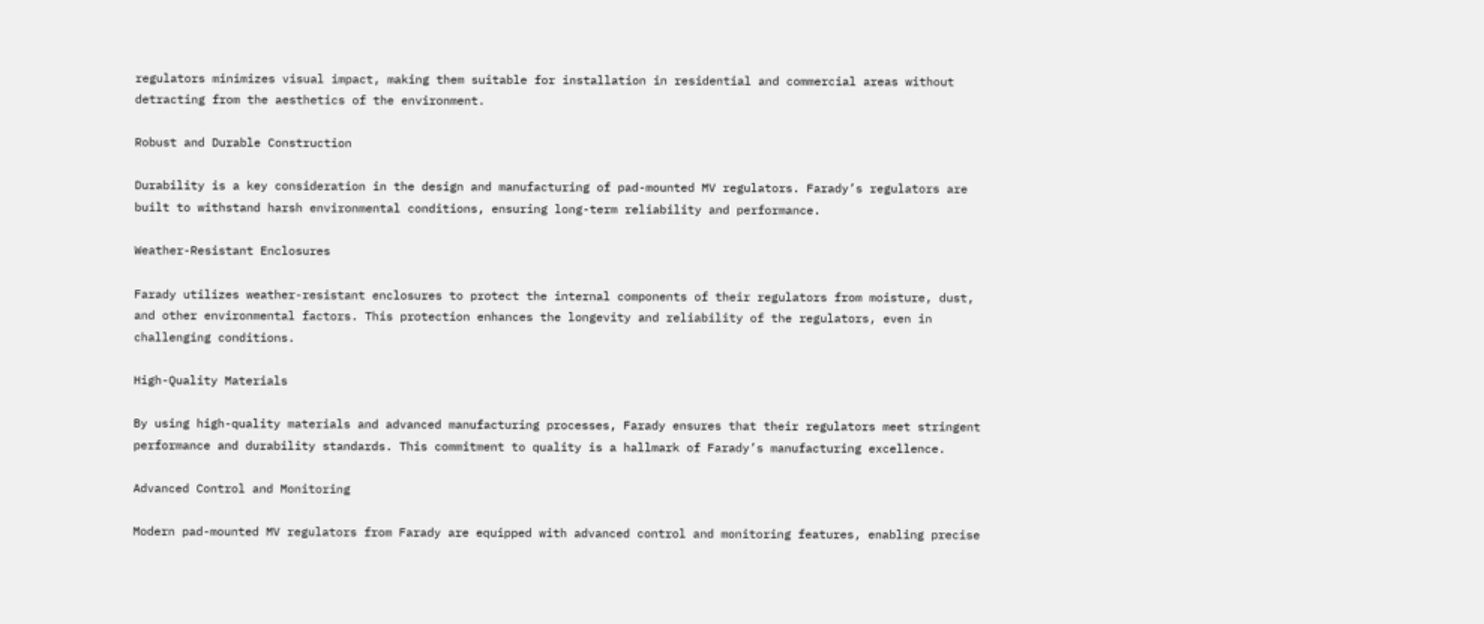regulators minimizes visual impact, making them suitable for installation in residential and commercial areas without detracting from the aesthetics of the environment.

Robust and Durable Construction

Durability is a key consideration in the design and manufacturing of pad-mounted MV regulators. Farady’s regulators are built to withstand harsh environmental conditions, ensuring long-term reliability and performance.

Weather-Resistant Enclosures

Farady utilizes weather-resistant enclosures to protect the internal components of their regulators from moisture, dust, and other environmental factors. This protection enhances the longevity and reliability of the regulators, even in challenging conditions.

High-Quality Materials

By using high-quality materials and advanced manufacturing processes, Farady ensures that their regulators meet stringent performance and durability standards. This commitment to quality is a hallmark of Farady’s manufacturing excellence.

Advanced Control and Monitoring

Modern pad-mounted MV regulators from Farady are equipped with advanced control and monitoring features, enabling precise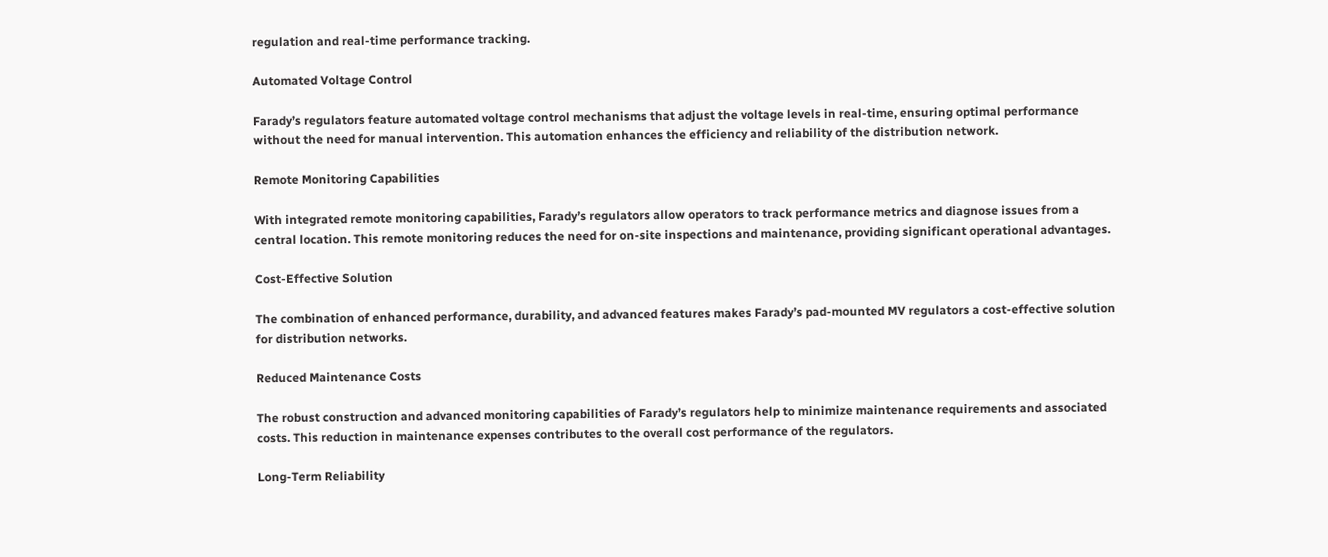regulation and real-time performance tracking.

Automated Voltage Control

Farady’s regulators feature automated voltage control mechanisms that adjust the voltage levels in real-time, ensuring optimal performance without the need for manual intervention. This automation enhances the efficiency and reliability of the distribution network.

Remote Monitoring Capabilities

With integrated remote monitoring capabilities, Farady’s regulators allow operators to track performance metrics and diagnose issues from a central location. This remote monitoring reduces the need for on-site inspections and maintenance, providing significant operational advantages.

Cost-Effective Solution

The combination of enhanced performance, durability, and advanced features makes Farady’s pad-mounted MV regulators a cost-effective solution for distribution networks.

Reduced Maintenance Costs

The robust construction and advanced monitoring capabilities of Farady’s regulators help to minimize maintenance requirements and associated costs. This reduction in maintenance expenses contributes to the overall cost performance of the regulators.

Long-Term Reliability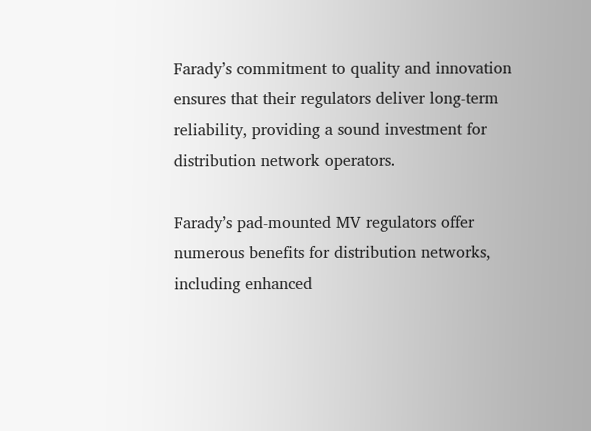Farady’s commitment to quality and innovation ensures that their regulators deliver long-term reliability, providing a sound investment for distribution network operators.

Farady’s pad-mounted MV regulators offer numerous benefits for distribution networks, including enhanced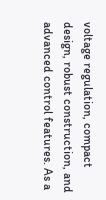voltage regulation, compact design, robust construction, and advanced control features. As a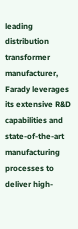leading distribution transformer manufacturer, Farady leverages its extensive R&D capabilities and state-of-the-art manufacturing processes to deliver high-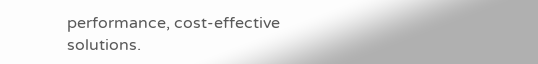performance, cost-effective solutions.